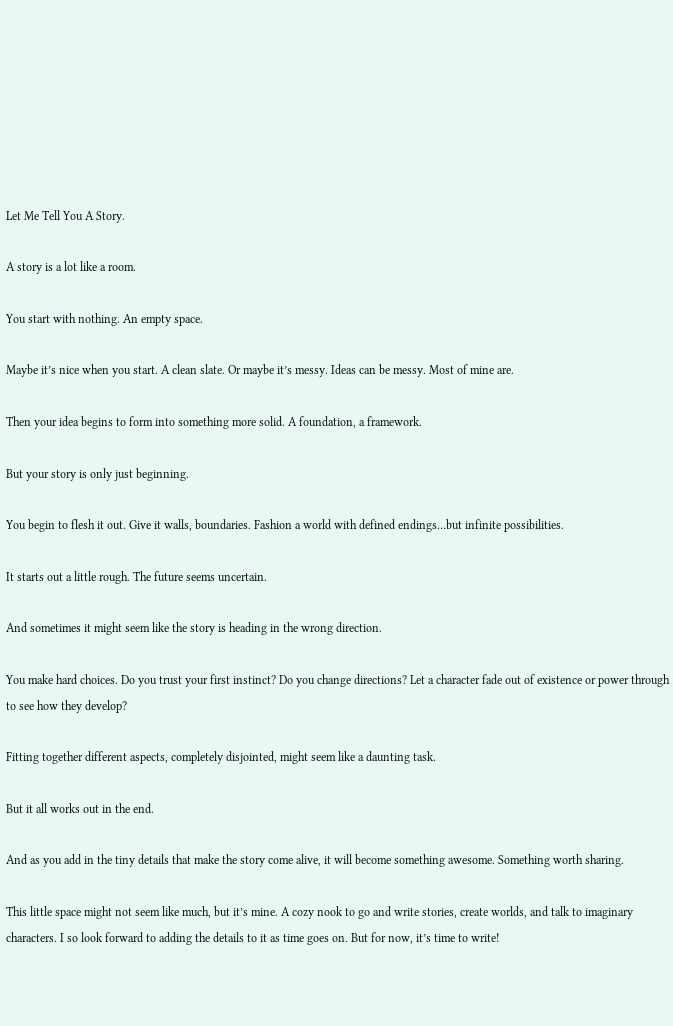Let Me Tell You A Story.

A story is a lot like a room.

You start with nothing. An empty space.

Maybe it’s nice when you start. A clean slate. Or maybe it’s messy. Ideas can be messy. Most of mine are.

Then your idea begins to form into something more solid. A foundation, a framework.

But your story is only just beginning.

You begin to flesh it out. Give it walls, boundaries. Fashion a world with defined endings…but infinite possibilities.

It starts out a little rough. The future seems uncertain.

And sometimes it might seem like the story is heading in the wrong direction.

You make hard choices. Do you trust your first instinct? Do you change directions? Let a character fade out of existence or power through to see how they develop?

Fitting together different aspects, completely disjointed, might seem like a daunting task.

But it all works out in the end.

And as you add in the tiny details that make the story come alive, it will become something awesome. Something worth sharing.

This little space might not seem like much, but it’s mine. A cozy nook to go and write stories, create worlds, and talk to imaginary characters. I so look forward to adding the details to it as time goes on. But for now, it’s time to write!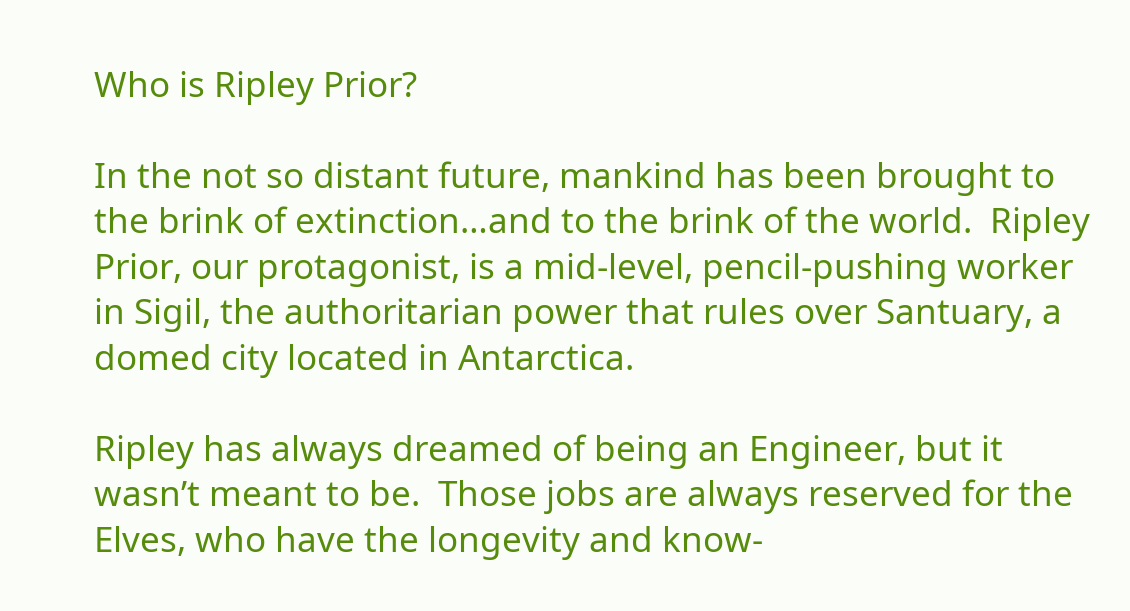Who is Ripley Prior?

In the not so distant future, mankind has been brought to the brink of extinction…and to the brink of the world.  Ripley Prior, our protagonist, is a mid-level, pencil-pushing worker in Sigil, the authoritarian power that rules over Santuary, a domed city located in Antarctica.

Ripley has always dreamed of being an Engineer, but it wasn’t meant to be.  Those jobs are always reserved for the Elves, who have the longevity and know-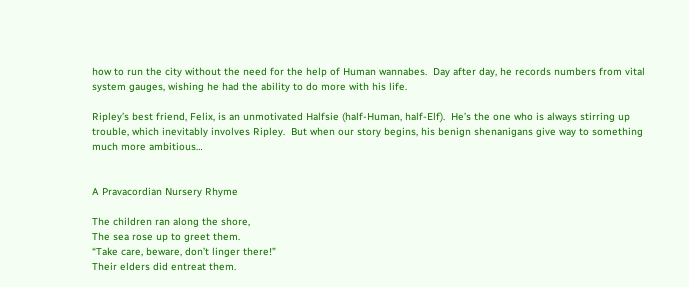how to run the city without the need for the help of Human wannabes.  Day after day, he records numbers from vital system gauges, wishing he had the ability to do more with his life.

Ripley’s best friend, Felix, is an unmotivated Halfsie (half-Human, half-Elf).  He’s the one who is always stirring up trouble, which inevitably involves Ripley.  But when our story begins, his benign shenanigans give way to something much more ambitious…


A Pravacordian Nursery Rhyme

The children ran along the shore,
The sea rose up to greet them.
“Take care, beware, don’t linger there!”
Their elders did entreat them.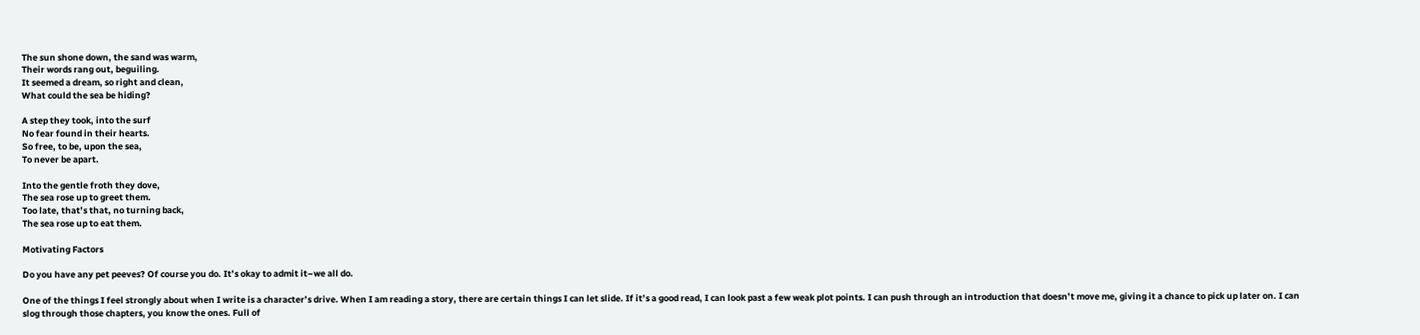The sun shone down, the sand was warm,
Their words rang out, beguiling.
It seemed a dream, so right and clean,
What could the sea be hiding?

A step they took, into the surf
No fear found in their hearts.
So free, to be, upon the sea,
To never be apart.

Into the gentle froth they dove,
The sea rose up to greet them.
Too late, that’s that, no turning back,
The sea rose up to eat them.

Motivating Factors

Do you have any pet peeves? Of course you do. It’s okay to admit it–we all do.

One of the things I feel strongly about when I write is a character’s drive. When I am reading a story, there are certain things I can let slide. If it’s a good read, I can look past a few weak plot points. I can push through an introduction that doesn’t move me, giving it a chance to pick up later on. I can slog through those chapters, you know the ones. Full of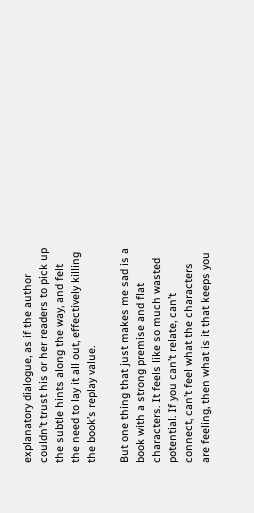explanatory dialogue, as if the author couldn’t trust his or her readers to pick up the subtle hints along the way, and felt the need to lay it all out, effectively killing the book’s replay value.

But one thing that just makes me sad is a book with a strong premise and flat characters. It feels like so much wasted potential. If you can’t relate, can’t connect, can’t feel what the characters are feeling, then what is it that keeps you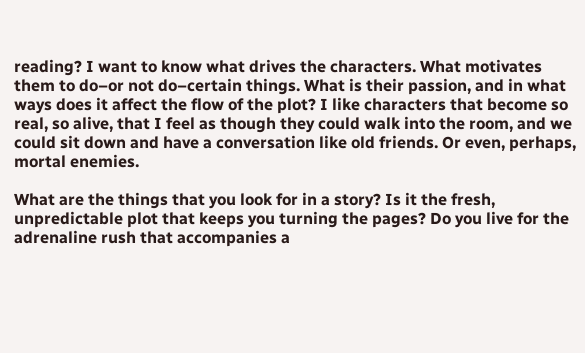reading? I want to know what drives the characters. What motivates them to do–or not do–certain things. What is their passion, and in what ways does it affect the flow of the plot? I like characters that become so real, so alive, that I feel as though they could walk into the room, and we could sit down and have a conversation like old friends. Or even, perhaps, mortal enemies.

What are the things that you look for in a story? Is it the fresh, unpredictable plot that keeps you turning the pages? Do you live for the adrenaline rush that accompanies a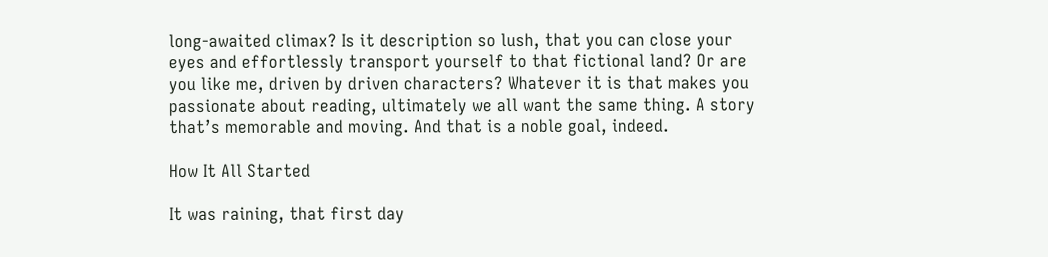long-awaited climax? Is it description so lush, that you can close your eyes and effortlessly transport yourself to that fictional land? Or are you like me, driven by driven characters? Whatever it is that makes you passionate about reading, ultimately we all want the same thing. A story that’s memorable and moving. And that is a noble goal, indeed.

How It All Started

It was raining, that first day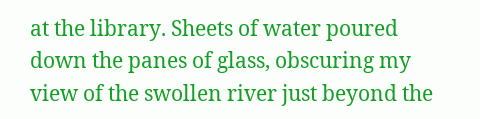at the library. Sheets of water poured down the panes of glass, obscuring my view of the swollen river just beyond the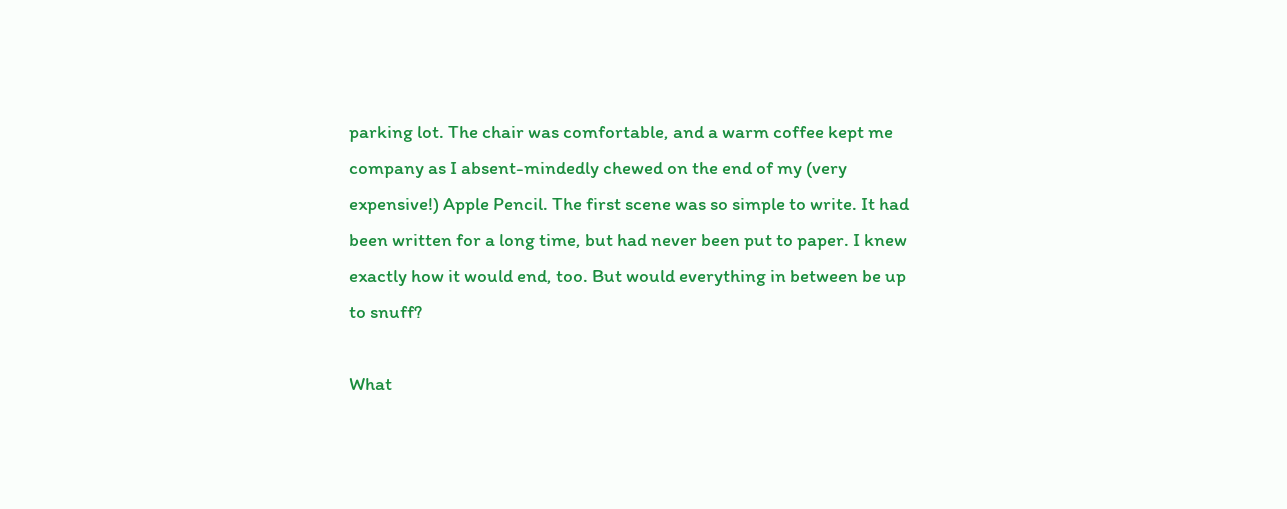parking lot. The chair was comfortable, and a warm coffee kept me company as I absent-mindedly chewed on the end of my (very expensive!) Apple Pencil. The first scene was so simple to write. It had been written for a long time, but had never been put to paper. I knew exactly how it would end, too. But would everything in between be up to snuff?

What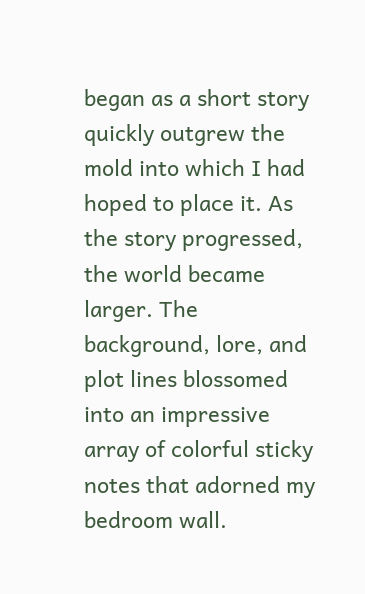began as a short story quickly outgrew the mold into which I had hoped to place it. As the story progressed, the world became larger. The background, lore, and plot lines blossomed into an impressive array of colorful sticky notes that adorned my bedroom wall.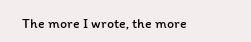The more I wrote, the more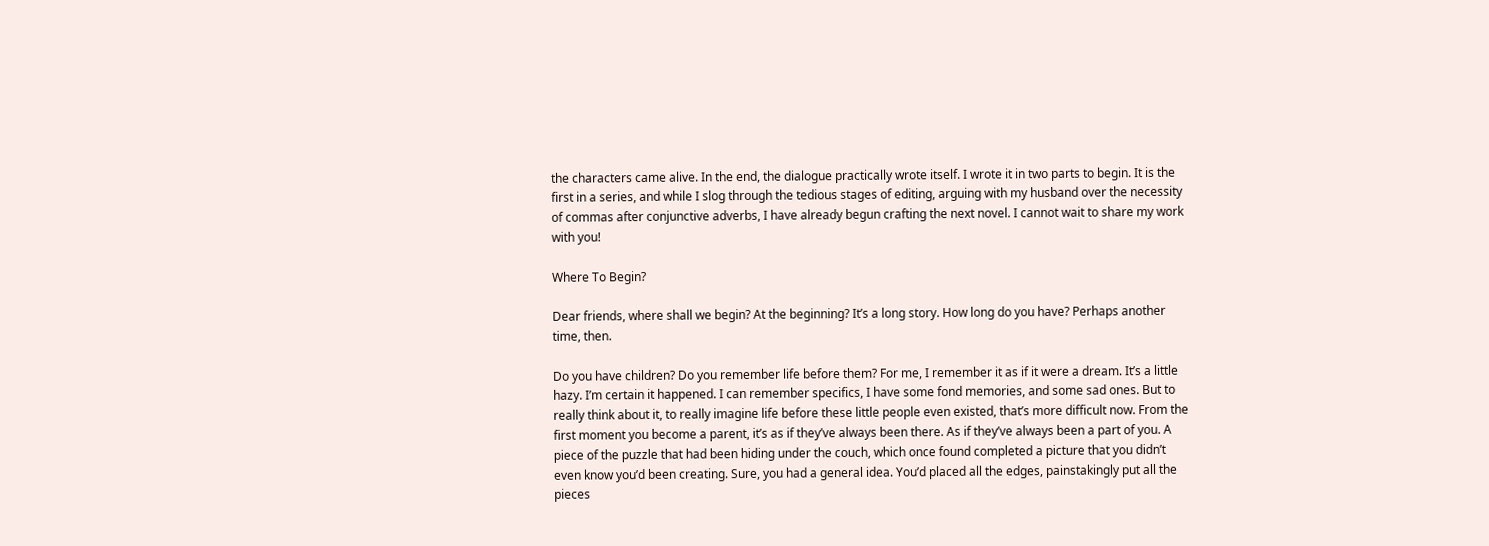the characters came alive. In the end, the dialogue practically wrote itself. I wrote it in two parts to begin. It is the first in a series, and while I slog through the tedious stages of editing, arguing with my husband over the necessity of commas after conjunctive adverbs, I have already begun crafting the next novel. I cannot wait to share my work with you!

Where To Begin?

Dear friends, where shall we begin? At the beginning? It’s a long story. How long do you have? Perhaps another time, then.

Do you have children? Do you remember life before them? For me, I remember it as if it were a dream. It’s a little hazy. I’m certain it happened. I can remember specifics, I have some fond memories, and some sad ones. But to really think about it, to really imagine life before these little people even existed, that’s more difficult now. From the first moment you become a parent, it’s as if they’ve always been there. As if they’ve always been a part of you. A piece of the puzzle that had been hiding under the couch, which once found completed a picture that you didn’t even know you’d been creating. Sure, you had a general idea. You’d placed all the edges, painstakingly put all the pieces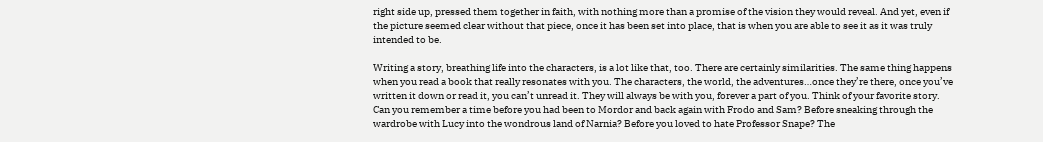right side up, pressed them together in faith, with nothing more than a promise of the vision they would reveal. And yet, even if the picture seemed clear without that piece, once it has been set into place, that is when you are able to see it as it was truly intended to be.

Writing a story, breathing life into the characters, is a lot like that, too. There are certainly similarities. The same thing happens when you read a book that really resonates with you. The characters, the world, the adventures…once they’re there, once you’ve written it down or read it, you can’t unread it. They will always be with you, forever a part of you. Think of your favorite story. Can you remember a time before you had been to Mordor and back again with Frodo and Sam? Before sneaking through the wardrobe with Lucy into the wondrous land of Narnia? Before you loved to hate Professor Snape? The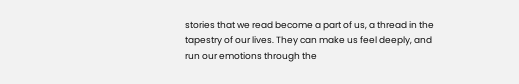stories that we read become a part of us, a thread in the tapestry of our lives. They can make us feel deeply, and run our emotions through the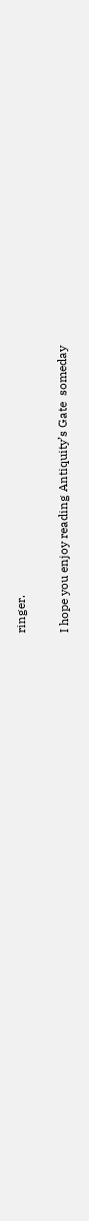ringer.

I hope you enjoy reading Antiquity’s Gate  someday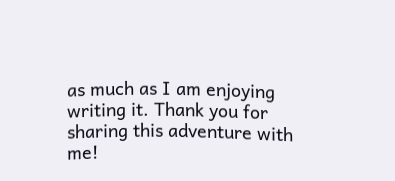as much as I am enjoying writing it. Thank you for sharing this adventure with me!